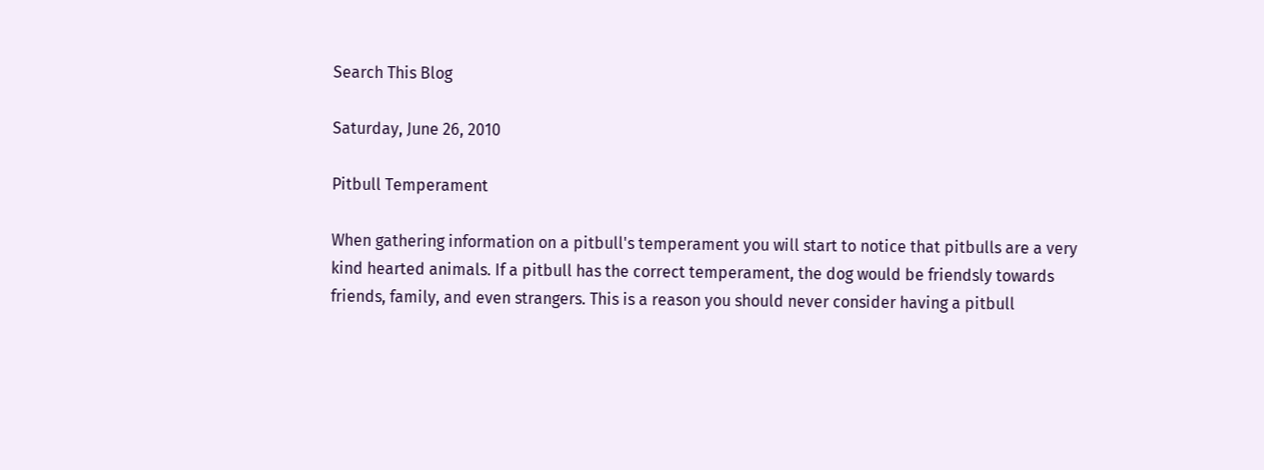Search This Blog

Saturday, June 26, 2010

Pitbull Temperament

When gathering information on a pitbull's temperament you will start to notice that pitbulls are a very kind hearted animals. If a pitbull has the correct temperament, the dog would be friendsly towards friends, family, and even strangers. This is a reason you should never consider having a pitbull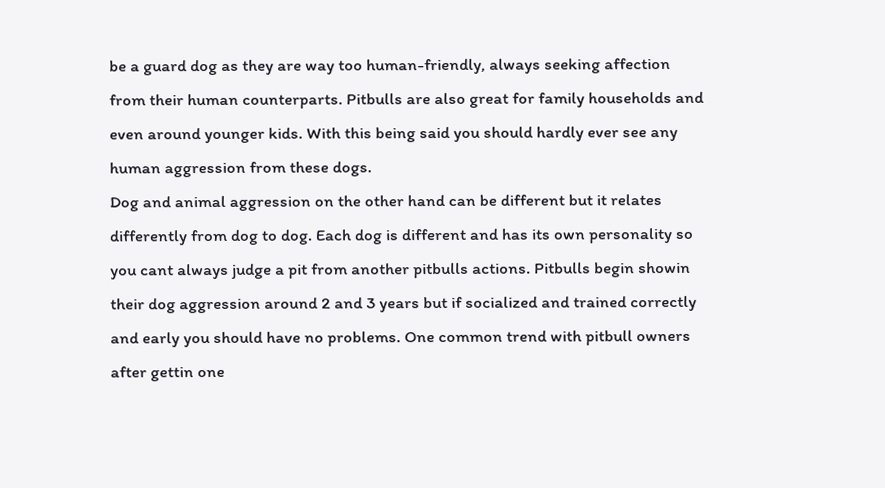be a guard dog as they are way too human-friendly, always seeking affection from their human counterparts. Pitbulls are also great for family households and even around younger kids. With this being said you should hardly ever see any human aggression from these dogs.
Dog and animal aggression on the other hand can be different but it relates differently from dog to dog. Each dog is different and has its own personality so you cant always judge a pit from another pitbulls actions. Pitbulls begin showin their dog aggression around 2 and 3 years but if socialized and trained correctly and early you should have no problems. One common trend with pitbull owners after gettin one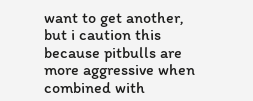want to get another, but i caution this because pitbulls are more aggressive when combined with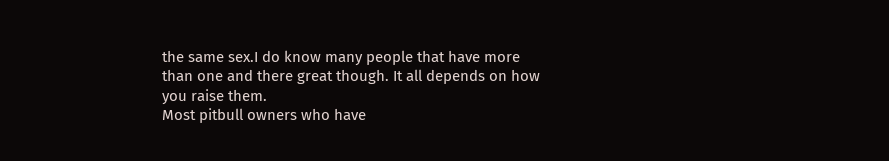the same sex.I do know many people that have more than one and there great though. It all depends on how you raise them.
Most pitbull owners who have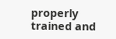properly trained and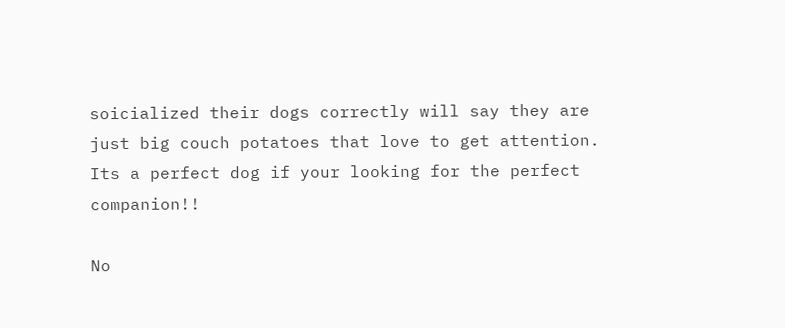soicialized their dogs correctly will say they are just big couch potatoes that love to get attention. Its a perfect dog if your looking for the perfect companion!!

No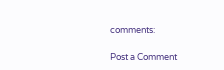comments:

Post a Comment